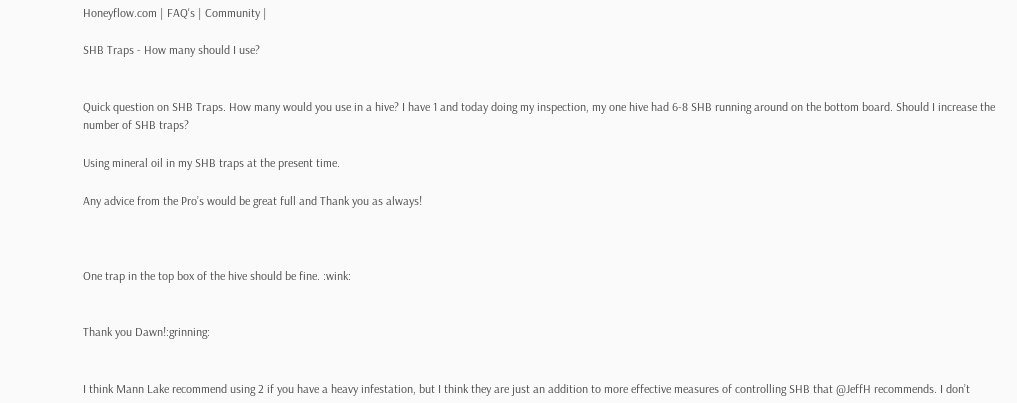Honeyflow.com | FAQ's | Community |

SHB Traps - How many should I use?


Quick question on SHB Traps. How many would you use in a hive? I have 1 and today doing my inspection, my one hive had 6-8 SHB running around on the bottom board. Should I increase the number of SHB traps?

Using mineral oil in my SHB traps at the present time.

Any advice from the Pro’s would be great full and Thank you as always!



One trap in the top box of the hive should be fine. :wink:


Thank you Dawn!:grinning:


I think Mann Lake recommend using 2 if you have a heavy infestation, but I think they are just an addition to more effective measures of controlling SHB that @JeffH recommends. I don’t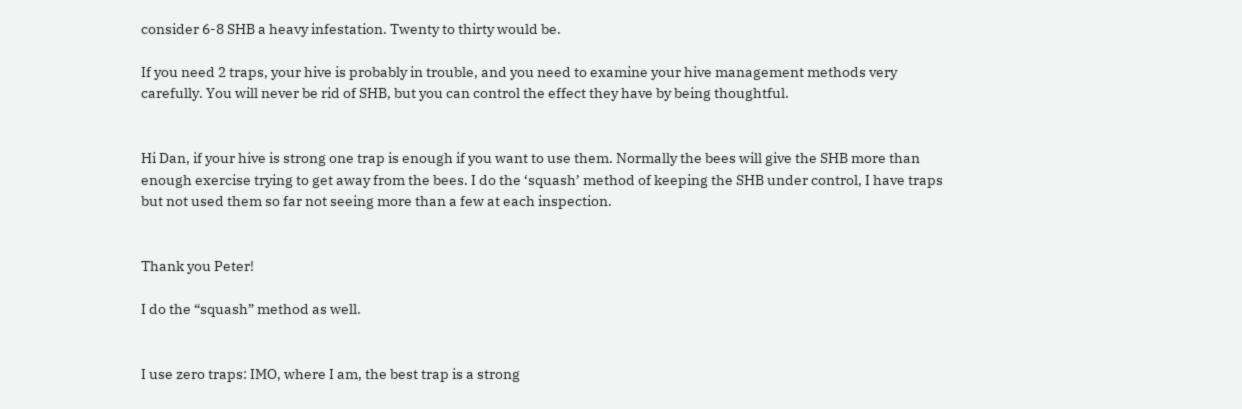consider 6-8 SHB a heavy infestation. Twenty to thirty would be.

If you need 2 traps, your hive is probably in trouble, and you need to examine your hive management methods very carefully. You will never be rid of SHB, but you can control the effect they have by being thoughtful.


Hi Dan, if your hive is strong one trap is enough if you want to use them. Normally the bees will give the SHB more than enough exercise trying to get away from the bees. I do the ‘squash’ method of keeping the SHB under control, I have traps but not used them so far not seeing more than a few at each inspection.


Thank you Peter!

I do the “squash” method as well.


I use zero traps: IMO, where I am, the best trap is a strong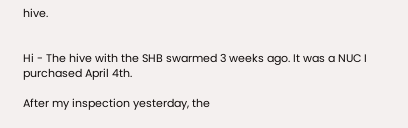hive.


Hi - The hive with the SHB swarmed 3 weeks ago. It was a NUC I purchased April 4th.

After my inspection yesterday, the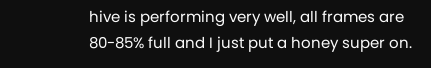hive is performing very well, all frames are 80-85% full and I just put a honey super on.